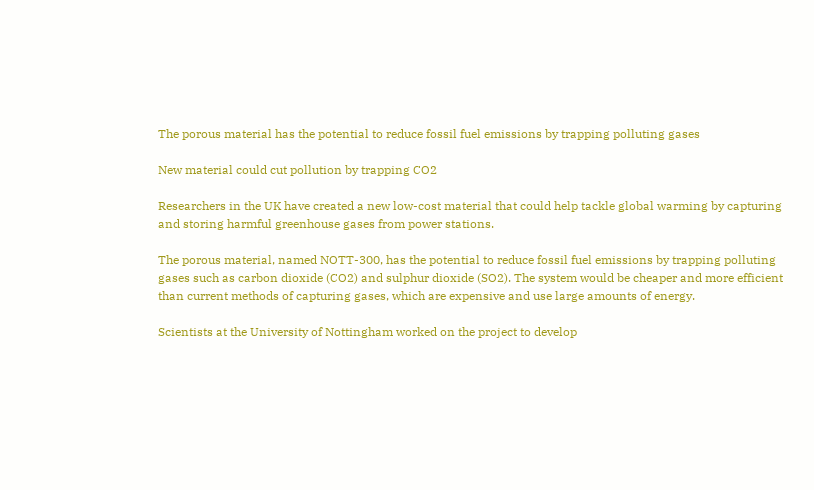The porous material has the potential to reduce fossil fuel emissions by trapping polluting gases

New material could cut pollution by trapping CO2

Researchers in the UK have created a new low-cost material that could help tackle global warming by capturing and storing harmful greenhouse gases from power stations.

The porous material, named NOTT-300, has the potential to reduce fossil fuel emissions by trapping polluting gases such as carbon dioxide (CO2) and sulphur dioxide (SO2). The system would be cheaper and more efficient than current methods of capturing gases, which are expensive and use large amounts of energy.

Scientists at the University of Nottingham worked on the project to develop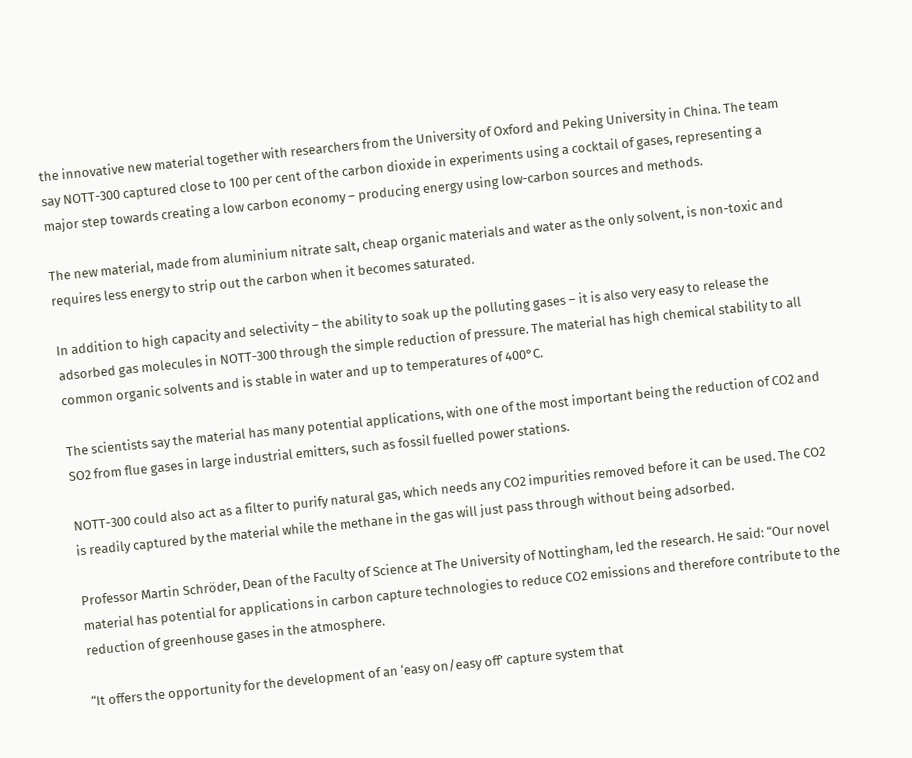the innovative new material together with researchers from the University of Oxford and Peking University in China. The team say NOTT-300 captured close to 100 per cent of the carbon dioxide in experiments using a cocktail of gases, representing a major step towards creating a low carbon economy – producing energy using low-carbon sources and methods.

The new material, made from aluminium nitrate salt, cheap organic materials and water as the only solvent, is non-toxic and requires less energy to strip out the carbon when it becomes saturated.

In addition to high capacity and selectivity – the ability to soak up the polluting gases – it is also very easy to release the adsorbed gas molecules in NOTT-300 through the simple reduction of pressure. The material has high chemical stability to all common organic solvents and is stable in water and up to temperatures of 400°C.

The scientists say the material has many potential applications, with one of the most important being the reduction of CO2 and SO2 from flue gases in large industrial emitters, such as fossil fuelled power stations.

NOTT-300 could also act as a filter to purify natural gas, which needs any CO2 impurities removed before it can be used. The CO2 is readily captured by the material while the methane in the gas will just pass through without being adsorbed.

Professor Martin Schröder, Dean of the Faculty of Science at The University of Nottingham, led the research. He said: “Our novel material has potential for applications in carbon capture technologies to reduce CO2 emissions and therefore contribute to the reduction of greenhouse gases in the atmosphere.

“It offers the opportunity for the development of an ‘easy on/easy off’ capture system that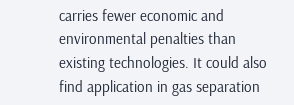carries fewer economic and environmental penalties than existing technologies. It could also find application in gas separation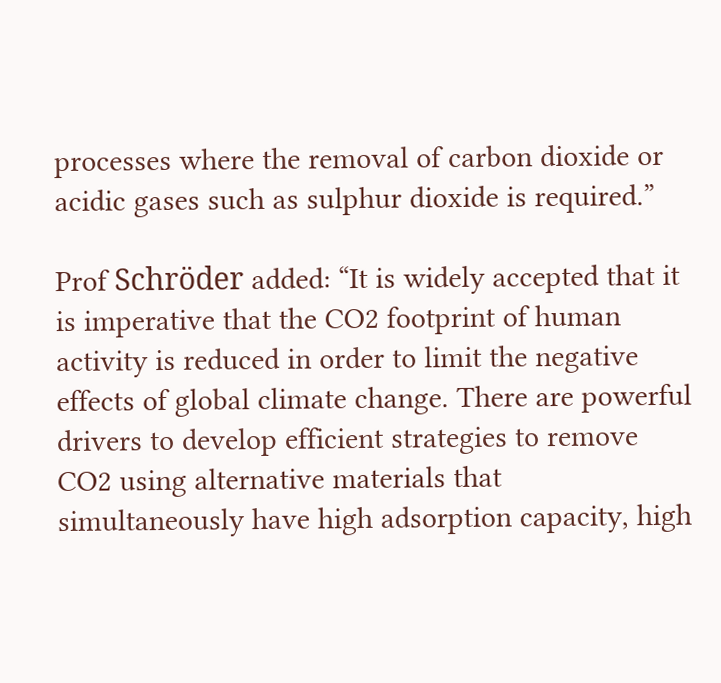processes where the removal of carbon dioxide or acidic gases such as sulphur dioxide is required.”

Prof Schröder added: “It is widely accepted that it is imperative that the CO2 footprint of human activity is reduced in order to limit the negative effects of global climate change. There are powerful drivers to develop efficient strategies to remove CO2 using alternative materials that simultaneously have high adsorption capacity, high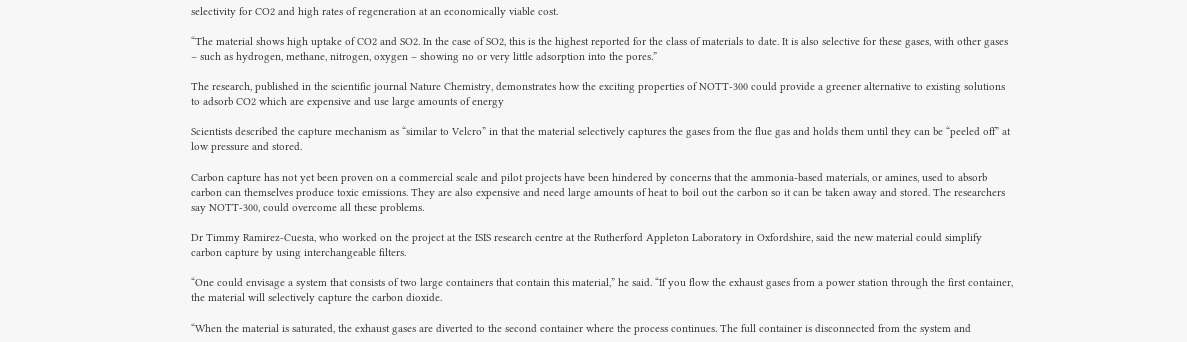selectivity for CO2 and high rates of regeneration at an economically viable cost.

“The material shows high uptake of CO2 and SO2. In the case of SO2, this is the highest reported for the class of materials to date. It is also selective for these gases, with other gases – such as hydrogen, methane, nitrogen, oxygen – showing no or very little adsorption into the pores.”

The research, published in the scientific journal Nature Chemistry, demonstrates how the exciting properties of NOTT-300 could provide a greener alternative to existing solutions to adsorb CO2 which are expensive and use large amounts of energy

Scientists described the capture mechanism as “similar to Velcro” in that the material selectively captures the gases from the flue gas and holds them until they can be “peeled off” at low pressure and stored.

Carbon capture has not yet been proven on a commercial scale and pilot projects have been hindered by concerns that the ammonia-based materials, or amines, used to absorb carbon can themselves produce toxic emissions. They are also expensive and need large amounts of heat to boil out the carbon so it can be taken away and stored. The researchers say NOTT-300, could overcome all these problems.

Dr Timmy Ramirez-Cuesta, who worked on the project at the ISIS research centre at the Rutherford Appleton Laboratory in Oxfordshire, said the new material could simplify carbon capture by using interchangeable filters.

“One could envisage a system that consists of two large containers that contain this material,” he said. “If you flow the exhaust gases from a power station through the first container, the material will selectively capture the carbon dioxide.

“When the material is saturated, the exhaust gases are diverted to the second container where the process continues. The full container is disconnected from the system and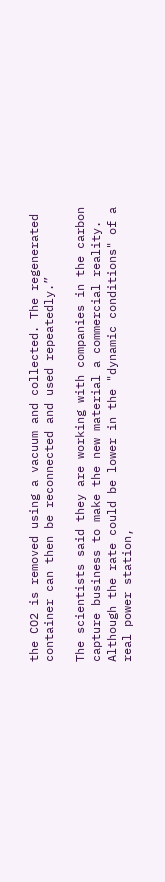the CO2 is removed using a vacuum and collected. The regenerated container can then be reconnected and used repeatedly.”

The scientists said they are working with companies in the carbon capture business to make the new material a commercial reality. Although the rate could be lower in the "dynamic conditions" of a real power station,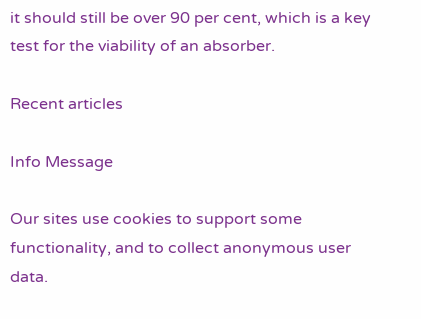it should still be over 90 per cent, which is a key test for the viability of an absorber.

Recent articles

Info Message

Our sites use cookies to support some functionality, and to collect anonymous user data.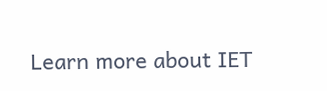Learn more about IET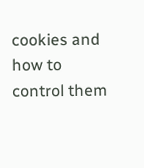cookies and how to control them